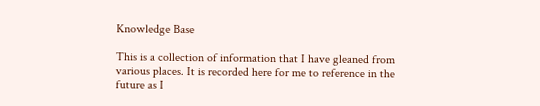Knowledge Base

This is a collection of information that I have gleaned from various places. It is recorded here for me to reference in the future as I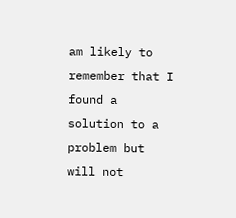am likely to remember that I found a solution to a problem but will not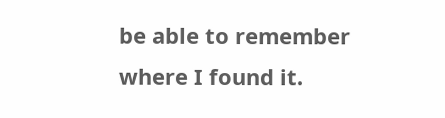be able to remember where I found it.